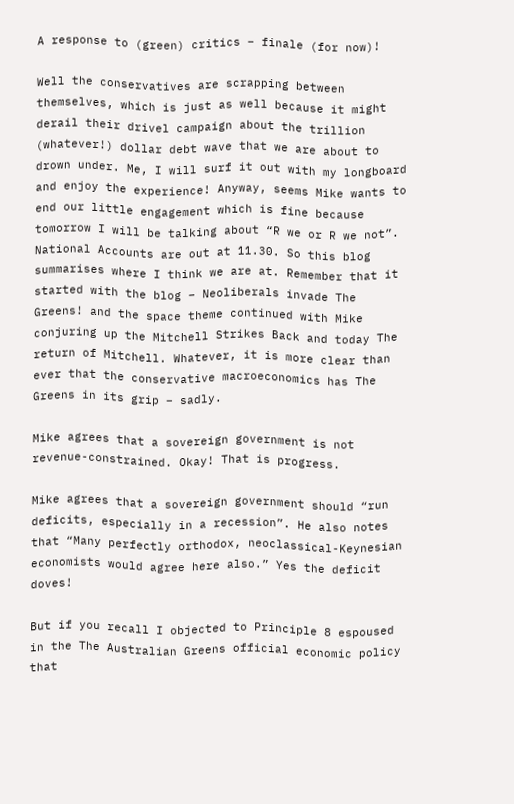A response to (green) critics – finale (for now)!

Well the conservatives are scrapping between themselves, which is just as well because it might derail their drivel campaign about the trillion (whatever!) dollar debt wave that we are about to drown under. Me, I will surf it out with my longboard and enjoy the experience! Anyway, seems Mike wants to end our little engagement which is fine because tomorrow I will be talking about “R we or R we not”. National Accounts are out at 11.30. So this blog summarises where I think we are at. Remember that it started with the blog – Neoliberals invade The Greens! and the space theme continued with Mike conjuring up the Mitchell Strikes Back and today The return of Mitchell. Whatever, it is more clear than ever that the conservative macroeconomics has The Greens in its grip – sadly.

Mike agrees that a sovereign government is not revenue-constrained. Okay! That is progress.

Mike agrees that a sovereign government should “run deficits, especially in a recession”. He also notes that “Many perfectly orthodox, neoclassical-Keynesian economists would agree here also.” Yes the deficit doves!

But if you recall I objected to Principle 8 espoused in the The Australian Greens official economic policy that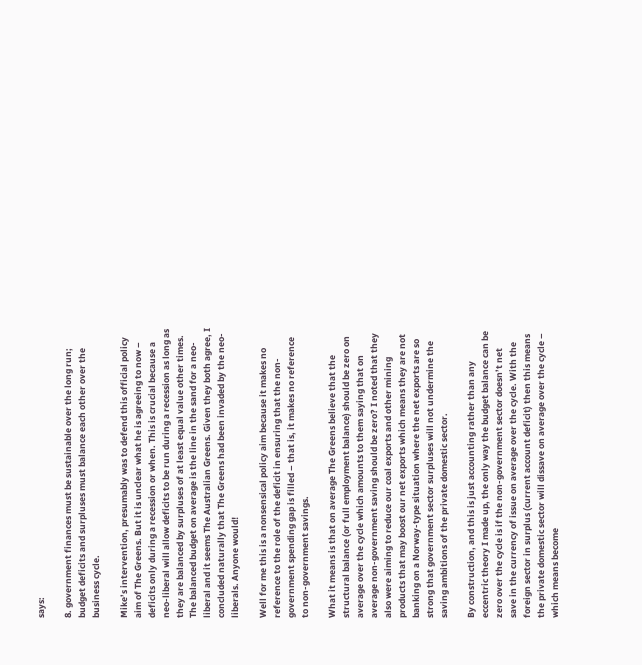says:

8. government finances must be sustainable over the long run; budget deficits and surpluses must balance each other over the business cycle.

Mike’s intervention, presumably was to defend this official policy aim of The Greens. But it is unclear what he is agreeing to now – deficits only during a recession or when. This is crucial because a neo-liberal will allow deficits to be run during a recession as long as they are balanced by surpluses of at least equal value other times. The balanced budget on average is the line in the sand for a neo-liberal and it seems The Australian Greens. Given they both agree, I concluded naturally that The Greens had been invaded by the neo-liberals. Anyone would!

Well for me this is a nonsensical policy aim because it makes no reference to the role of the deficit in ensuring that the non-government spending gap is filled – that is, it makes no reference to non-government savings.

What it means is that on average The Greens believe that the structural balance (or full employment balance) should be zero on average over the cycle which amounts to them saying that on average non-government saving should be zero? I noted that they also were aiming to reduce our coal exports and other mining products that may boost our net exports which means they are not banking on a Norway-type situation where the net exports are so strong that government sector surpluses will not undermine the saving ambitions of the private domestic sector.

By construction, and this is just accounting rather than any eccentric theory I made up, the only way the budget balance can be zero over the cycle is if the non-government sector doesn’t net save in the currency of issue on average over the cycle. With the foreign sector in surplus (current account deficit) then this means the private domestic sector will dissave on average over the cycle – which means become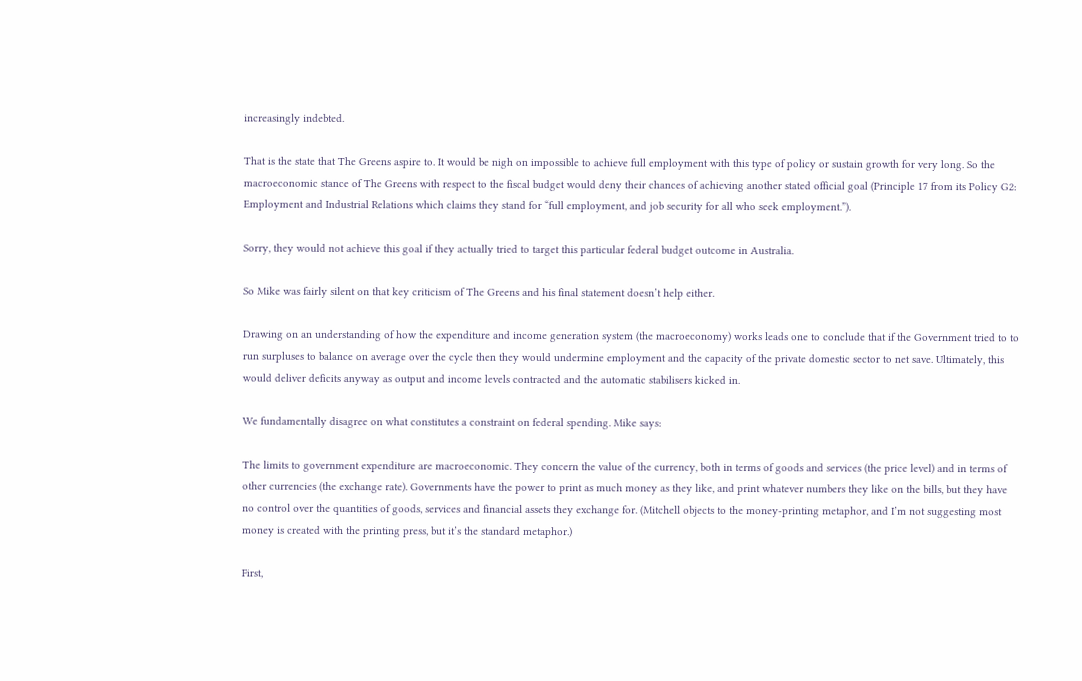increasingly indebted.

That is the state that The Greens aspire to. It would be nigh on impossible to achieve full employment with this type of policy or sustain growth for very long. So the macroeconomic stance of The Greens with respect to the fiscal budget would deny their chances of achieving another stated official goal (Principle 17 from its Policy G2: Employment and Industrial Relations which claims they stand for “full employment, and job security for all who seek employment.”).

Sorry, they would not achieve this goal if they actually tried to target this particular federal budget outcome in Australia.

So Mike was fairly silent on that key criticism of The Greens and his final statement doesn’t help either.

Drawing on an understanding of how the expenditure and income generation system (the macroeconomy) works leads one to conclude that if the Government tried to to run surpluses to balance on average over the cycle then they would undermine employment and the capacity of the private domestic sector to net save. Ultimately, this would deliver deficits anyway as output and income levels contracted and the automatic stabilisers kicked in.

We fundamentally disagree on what constitutes a constraint on federal spending. Mike says:

The limits to government expenditure are macroeconomic. They concern the value of the currency, both in terms of goods and services (the price level) and in terms of other currencies (the exchange rate). Governments have the power to print as much money as they like, and print whatever numbers they like on the bills, but they have no control over the quantities of goods, services and financial assets they exchange for. (Mitchell objects to the money-printing metaphor, and I’m not suggesting most money is created with the printing press, but it’s the standard metaphor.)

First,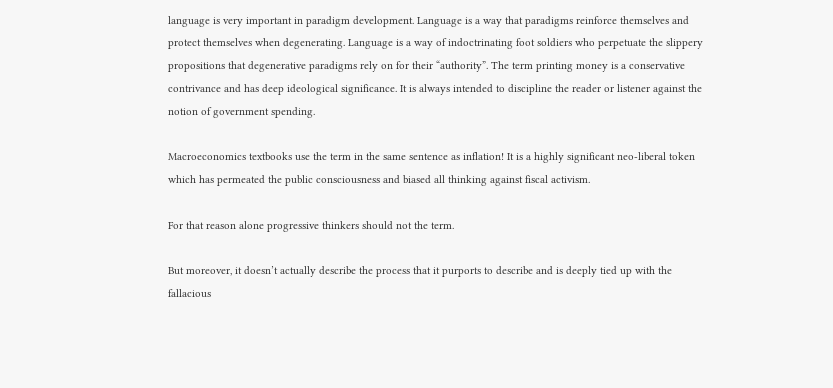language is very important in paradigm development. Language is a way that paradigms reinforce themselves and protect themselves when degenerating. Language is a way of indoctrinating foot soldiers who perpetuate the slippery propositions that degenerative paradigms rely on for their “authority”. The term printing money is a conservative contrivance and has deep ideological significance. It is always intended to discipline the reader or listener against the notion of government spending.

Macroeconomics textbooks use the term in the same sentence as inflation! It is a highly significant neo-liberal token which has permeated the public consciousness and biased all thinking against fiscal activism.

For that reason alone progressive thinkers should not the term.

But moreover, it doesn’t actually describe the process that it purports to describe and is deeply tied up with the fallacious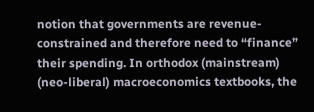notion that governments are revenue-constrained and therefore need to “finance” their spending. In orthodox (mainstream) (neo-liberal) macroeconomics textbooks, the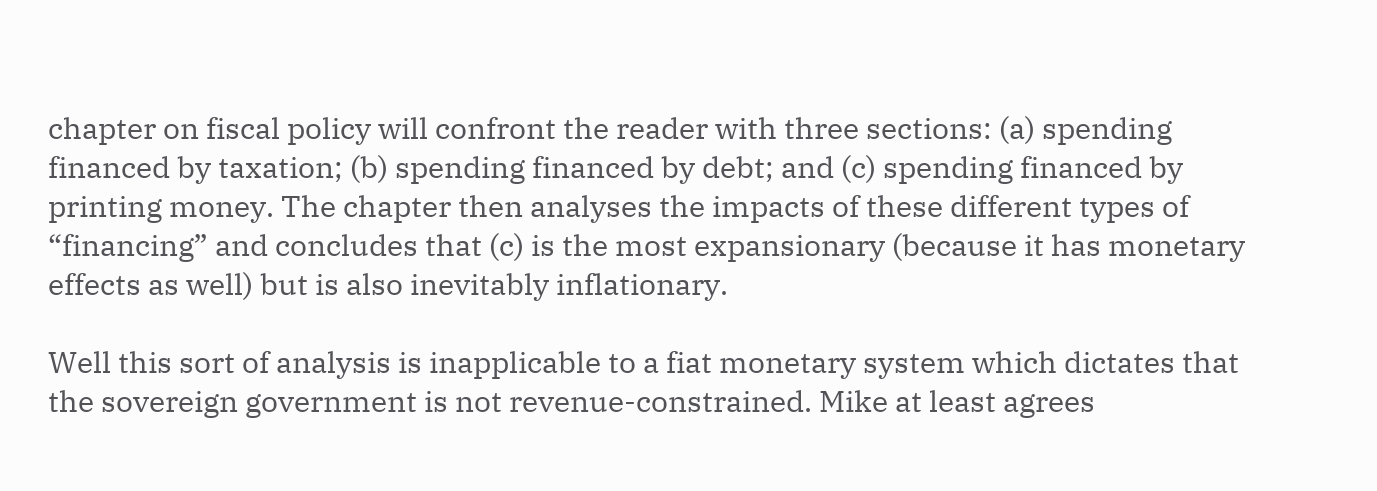chapter on fiscal policy will confront the reader with three sections: (a) spending financed by taxation; (b) spending financed by debt; and (c) spending financed by printing money. The chapter then analyses the impacts of these different types of “financing” and concludes that (c) is the most expansionary (because it has monetary effects as well) but is also inevitably inflationary.

Well this sort of analysis is inapplicable to a fiat monetary system which dictates that the sovereign government is not revenue-constrained. Mike at least agrees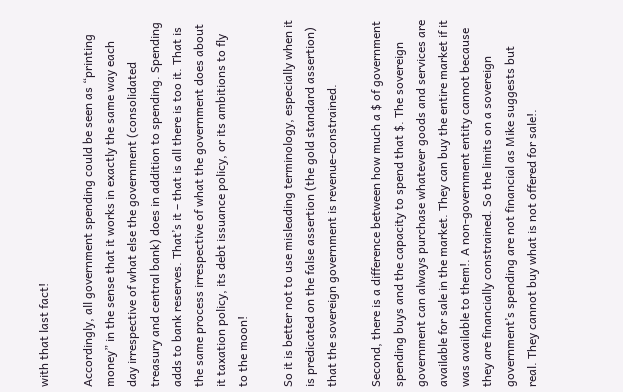with that last fact!

Accordingly, all government spending could be seen as “printing money” in the sense that it works in exactly the same way each day irrespective of what else the government (consolidated treasury and central bank) does in addition to spending. Spending adds to bank reserves. That’s it – that is all there is too it. That is the same process irrespective of what the government does about it taxation policy, its debt issuance policy, or its ambitions to fly to the moon!

So it is better not to use misleading terminology, especially when it is predicated on the false assertion (the gold standard assertion) that the sovereign government is revenue-constrained.

Second, there is a difference between how much a $ of government spending buys and the capacity to spend that $. The sovereign government can always purchase whatever goods and services are available for sale in the market. They can buy the entire market if it was available to them!. A non-government entity cannot because they are financially constrained. So the limits on a sovereign government’s spending are not financial as Mike suggests but real. They cannot buy what is not offered for sale!.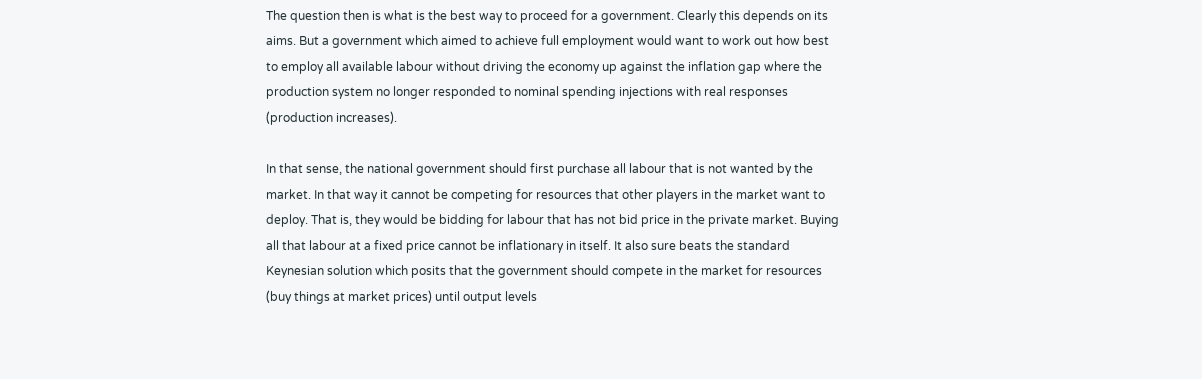The question then is what is the best way to proceed for a government. Clearly this depends on its aims. But a government which aimed to achieve full employment would want to work out how best to employ all available labour without driving the economy up against the inflation gap where the production system no longer responded to nominal spending injections with real responses (production increases).

In that sense, the national government should first purchase all labour that is not wanted by the market. In that way it cannot be competing for resources that other players in the market want to deploy. That is, they would be bidding for labour that has not bid price in the private market. Buying all that labour at a fixed price cannot be inflationary in itself. It also sure beats the standard Keynesian solution which posits that the government should compete in the market for resources (buy things at market prices) until output levels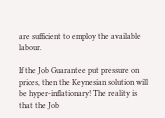are sufficient to employ the available labour.

If the Job Guarantee put pressure on prices, then the Keynesian solution will be hyper-inflationary! The reality is that the Job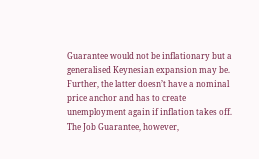Guarantee would not be inflationary but a generalised Keynesian expansion may be. Further, the latter doesn’t have a nominal price anchor and has to create unemployment again if inflation takes off. The Job Guarantee, however,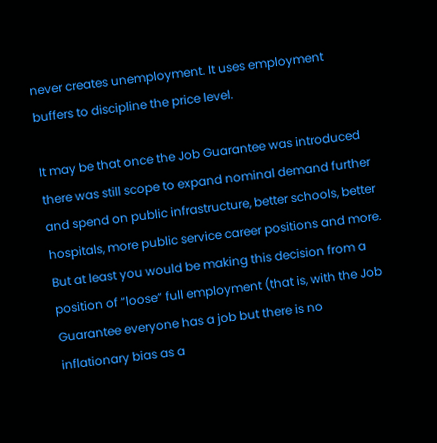never creates unemployment. It uses employment buffers to discipline the price level.

It may be that once the Job Guarantee was introduced there was still scope to expand nominal demand further and spend on public infrastructure, better schools, better hospitals, more public service career positions and more. But at least you would be making this decision from a position of “loose” full employment (that is, with the Job Guarantee everyone has a job but there is no inflationary bias as a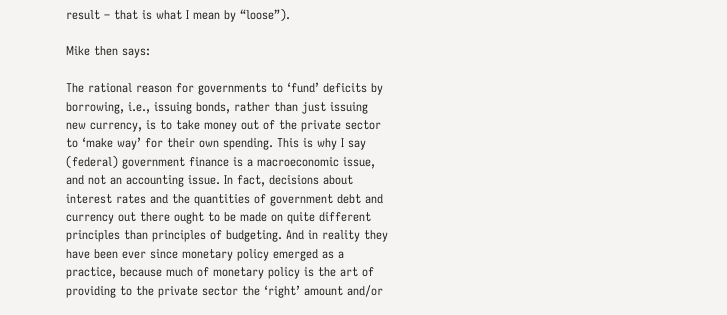result – that is what I mean by “loose”).

Mike then says:

The rational reason for governments to ‘fund’ deficits by borrowing, i.e., issuing bonds, rather than just issuing new currency, is to take money out of the private sector to ‘make way’ for their own spending. This is why I say (federal) government finance is a macroeconomic issue, and not an accounting issue. In fact, decisions about interest rates and the quantities of government debt and currency out there ought to be made on quite different principles than principles of budgeting. And in reality they have been ever since monetary policy emerged as a practice, because much of monetary policy is the art of providing to the private sector the ‘right’ amount and/or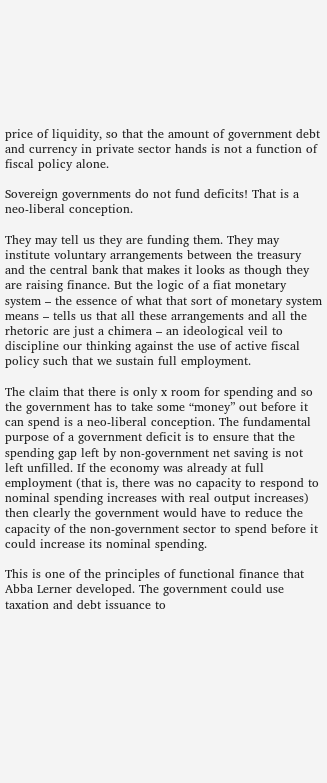price of liquidity, so that the amount of government debt and currency in private sector hands is not a function of fiscal policy alone.

Sovereign governments do not fund deficits! That is a neo-liberal conception.

They may tell us they are funding them. They may institute voluntary arrangements between the treasury and the central bank that makes it looks as though they are raising finance. But the logic of a fiat monetary system – the essence of what that sort of monetary system means – tells us that all these arrangements and all the rhetoric are just a chimera – an ideological veil to discipline our thinking against the use of active fiscal policy such that we sustain full employment.

The claim that there is only x room for spending and so the government has to take some “money” out before it can spend is a neo-liberal conception. The fundamental purpose of a government deficit is to ensure that the spending gap left by non-government net saving is not left unfilled. If the economy was already at full employment (that is, there was no capacity to respond to nominal spending increases with real output increases) then clearly the government would have to reduce the capacity of the non-government sector to spend before it could increase its nominal spending.

This is one of the principles of functional finance that Abba Lerner developed. The government could use taxation and debt issuance to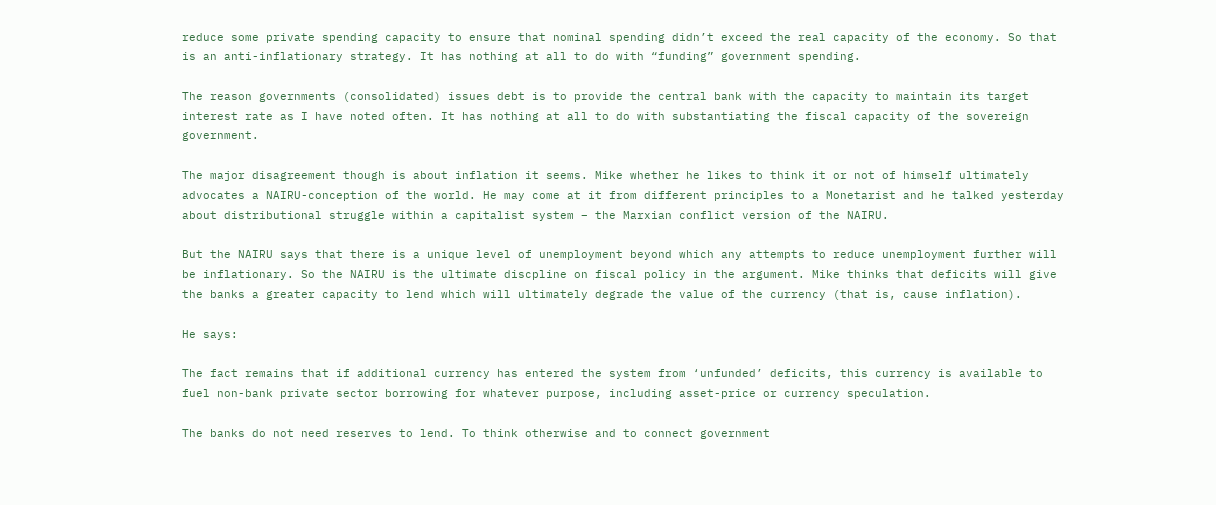reduce some private spending capacity to ensure that nominal spending didn’t exceed the real capacity of the economy. So that is an anti-inflationary strategy. It has nothing at all to do with “funding” government spending.

The reason governments (consolidated) issues debt is to provide the central bank with the capacity to maintain its target interest rate as I have noted often. It has nothing at all to do with substantiating the fiscal capacity of the sovereign government.

The major disagreement though is about inflation it seems. Mike whether he likes to think it or not of himself ultimately advocates a NAIRU-conception of the world. He may come at it from different principles to a Monetarist and he talked yesterday about distributional struggle within a capitalist system – the Marxian conflict version of the NAIRU.

But the NAIRU says that there is a unique level of unemployment beyond which any attempts to reduce unemployment further will be inflationary. So the NAIRU is the ultimate discpline on fiscal policy in the argument. Mike thinks that deficits will give the banks a greater capacity to lend which will ultimately degrade the value of the currency (that is, cause inflation).

He says:

The fact remains that if additional currency has entered the system from ‘unfunded’ deficits, this currency is available to fuel non-bank private sector borrowing for whatever purpose, including asset-price or currency speculation.

The banks do not need reserves to lend. To think otherwise and to connect government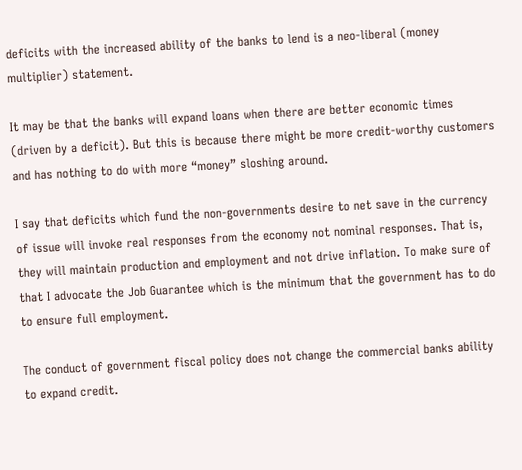deficits with the increased ability of the banks to lend is a neo-liberal (money multiplier) statement.

It may be that the banks will expand loans when there are better economic times (driven by a deficit). But this is because there might be more credit-worthy customers and has nothing to do with more “money” sloshing around.

I say that deficits which fund the non-governments desire to net save in the currency of issue will invoke real responses from the economy not nominal responses. That is, they will maintain production and employment and not drive inflation. To make sure of that I advocate the Job Guarantee which is the minimum that the government has to do to ensure full employment.

The conduct of government fiscal policy does not change the commercial banks ability to expand credit.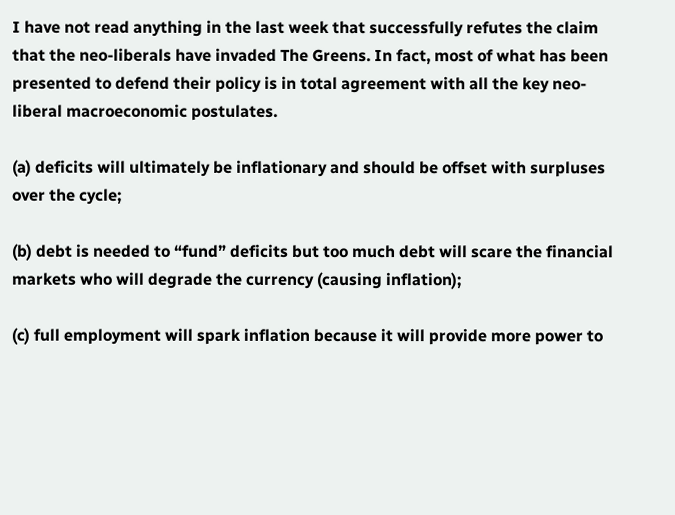I have not read anything in the last week that successfully refutes the claim that the neo-liberals have invaded The Greens. In fact, most of what has been presented to defend their policy is in total agreement with all the key neo-liberal macroeconomic postulates.

(a) deficits will ultimately be inflationary and should be offset with surpluses over the cycle;

(b) debt is needed to “fund” deficits but too much debt will scare the financial markets who will degrade the currency (causing inflation);

(c) full employment will spark inflation because it will provide more power to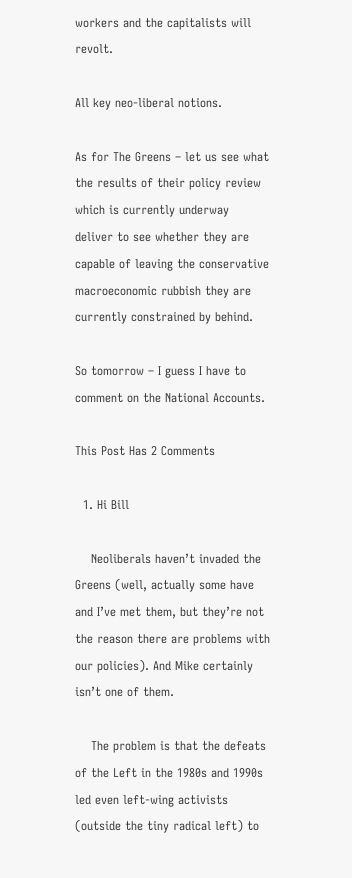workers and the capitalists will revolt.

All key neo-liberal notions.

As for The Greens – let us see what the results of their policy review which is currently underway deliver to see whether they are capable of leaving the conservative macroeconomic rubbish they are currently constrained by behind.

So tomorrow – I guess I have to comment on the National Accounts.

This Post Has 2 Comments

  1. Hi Bill

    Neoliberals haven’t invaded the Greens (well, actually some have and I’ve met them, but they’re not the reason there are problems with our policies). And Mike certainly isn’t one of them.

    The problem is that the defeats of the Left in the 1980s and 1990s led even left-wing activists (outside the tiny radical left) to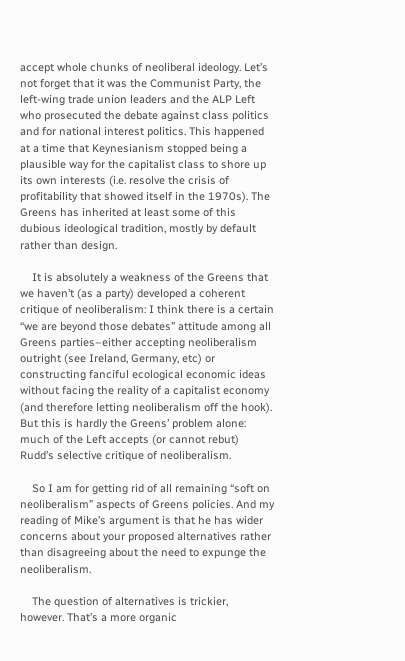accept whole chunks of neoliberal ideology. Let’s not forget that it was the Communist Party, the left-wing trade union leaders and the ALP Left who prosecuted the debate against class politics and for national interest politics. This happened at a time that Keynesianism stopped being a plausible way for the capitalist class to shore up its own interests (i.e. resolve the crisis of profitability that showed itself in the 1970s). The Greens has inherited at least some of this dubious ideological tradition, mostly by default rather than design.

    It is absolutely a weakness of the Greens that we haven’t (as a party) developed a coherent critique of neoliberalism: I think there is a certain “we are beyond those debates” attitude among all Greens parties–either accepting neoliberalism outright (see Ireland, Germany, etc) or constructing fanciful ecological economic ideas without facing the reality of a capitalist economy (and therefore letting neoliberalism off the hook). But this is hardly the Greens’ problem alone: much of the Left accepts (or cannot rebut) Rudd’s selective critique of neoliberalism.

    So I am for getting rid of all remaining “soft on neoliberalism” aspects of Greens policies. And my reading of Mike’s argument is that he has wider concerns about your proposed alternatives rather than disagreeing about the need to expunge the neoliberalism.

    The question of alternatives is trickier, however. That’s a more organic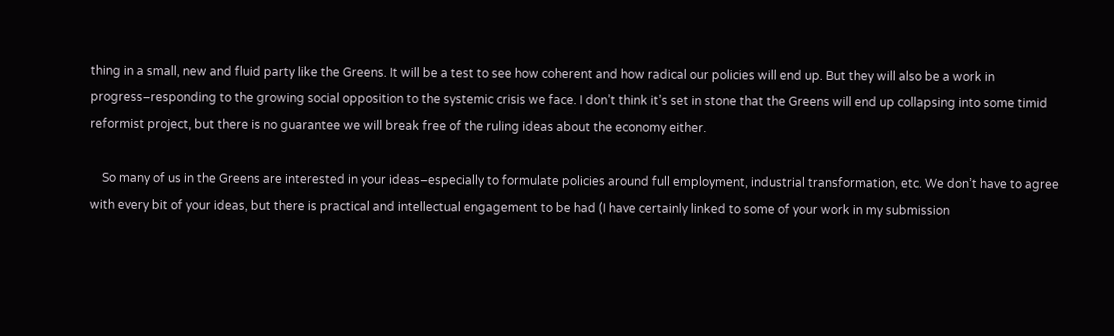thing in a small, new and fluid party like the Greens. It will be a test to see how coherent and how radical our policies will end up. But they will also be a work in progress–responding to the growing social opposition to the systemic crisis we face. I don’t think it’s set in stone that the Greens will end up collapsing into some timid reformist project, but there is no guarantee we will break free of the ruling ideas about the economy either.

    So many of us in the Greens are interested in your ideas–especially to formulate policies around full employment, industrial transformation, etc. We don’t have to agree with every bit of your ideas, but there is practical and intellectual engagement to be had (I have certainly linked to some of your work in my submission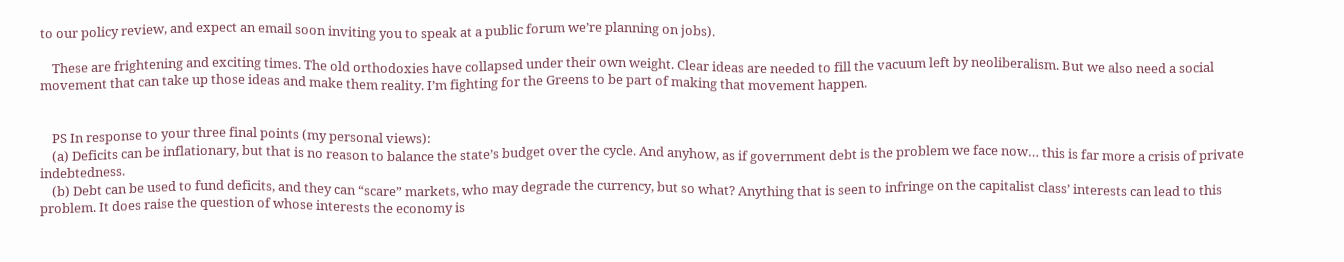to our policy review, and expect an email soon inviting you to speak at a public forum we’re planning on jobs).

    These are frightening and exciting times. The old orthodoxies have collapsed under their own weight. Clear ideas are needed to fill the vacuum left by neoliberalism. But we also need a social movement that can take up those ideas and make them reality. I’m fighting for the Greens to be part of making that movement happen.


    PS In response to your three final points (my personal views):
    (a) Deficits can be inflationary, but that is no reason to balance the state’s budget over the cycle. And anyhow, as if government debt is the problem we face now… this is far more a crisis of private indebtedness.
    (b) Debt can be used to fund deficits, and they can “scare” markets, who may degrade the currency, but so what? Anything that is seen to infringe on the capitalist class’ interests can lead to this problem. It does raise the question of whose interests the economy is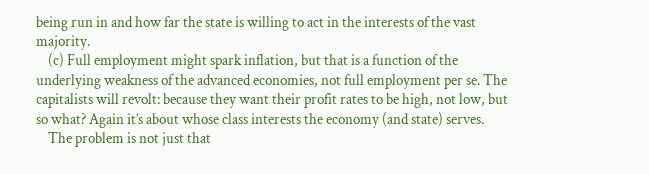being run in and how far the state is willing to act in the interests of the vast majority.
    (c) Full employment might spark inflation, but that is a function of the underlying weakness of the advanced economies, not full employment per se. The capitalists will revolt: because they want their profit rates to be high, not low, but so what? Again it’s about whose class interests the economy (and state) serves.
    The problem is not just that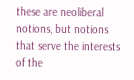these are neoliberal notions, but notions that serve the interests of the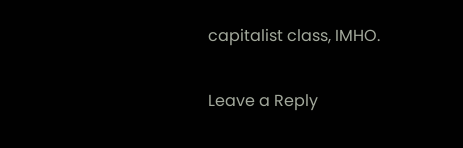capitalist class, IMHO.

Leave a Reply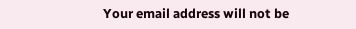Your email address will not be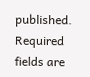published. Required fields are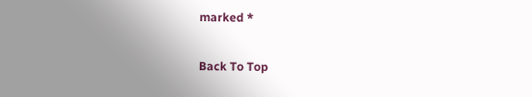marked *

Back To Top